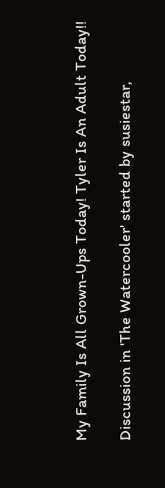My Family Is All Grown-Ups Today! Tyler Is An Adult Today!!

Discussion in 'The Watercooler' started by susiestar,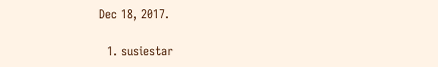Dec 18, 2017.

  1. susiestar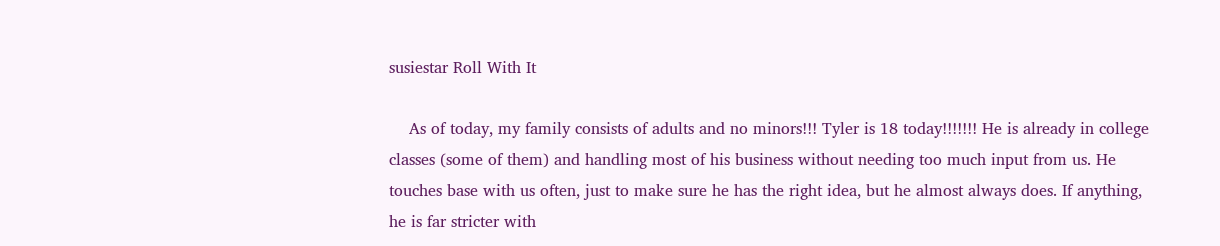susiestar Roll With It

    As of today, my family consists of adults and no minors!!! Tyler is 18 today!!!!!!! He is already in college classes (some of them) and handling most of his business without needing too much input from us. He touches base with us often, just to make sure he has the right idea, but he almost always does. If anything, he is far stricter with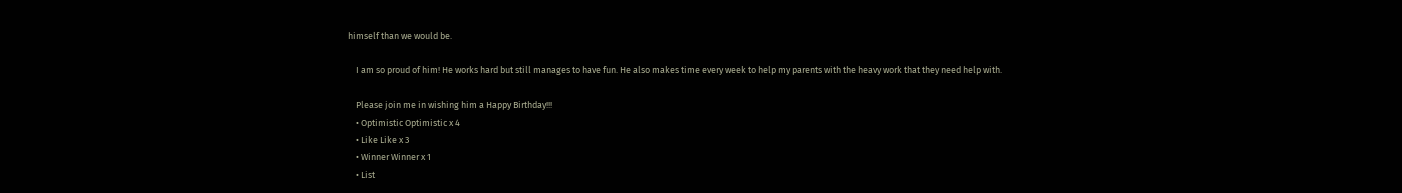himself than we would be.

    I am so proud of him! He works hard but still manages to have fun. He also makes time every week to help my parents with the heavy work that they need help with.

    Please join me in wishing him a Happy Birthday!!!
    • Optimistic Optimistic x 4
    • Like Like x 3
    • Winner Winner x 1
    • List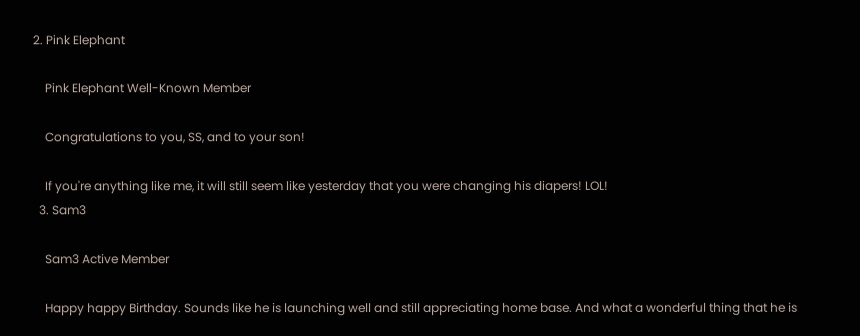2. Pink Elephant

    Pink Elephant Well-Known Member

    Congratulations to you, SS, and to your son!

    If you're anything like me, it will still seem like yesterday that you were changing his diapers! LOL!
  3. Sam3

    Sam3 Active Member

    Happy happy Birthday. Sounds like he is launching well and still appreciating home base. And what a wonderful thing that he is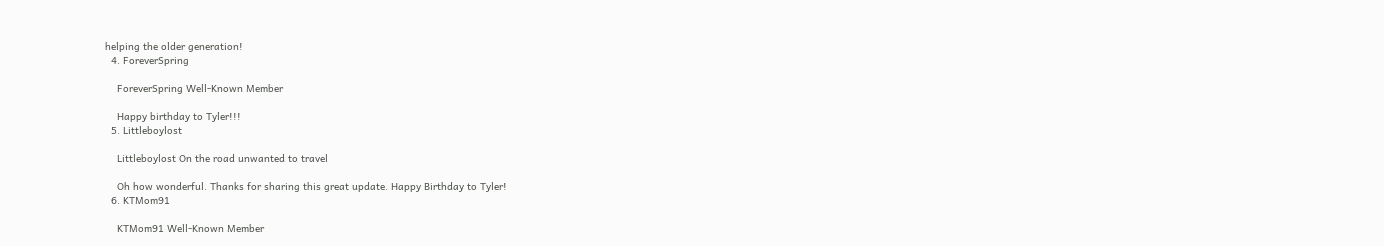helping the older generation!
  4. ForeverSpring

    ForeverSpring Well-Known Member

    Happy birthday to Tyler!!!
  5. Littleboylost

    Littleboylost On the road unwanted to travel

    Oh how wonderful. Thanks for sharing this great update. Happy Birthday to Tyler!
  6. KTMom91

    KTMom91 Well-Known Member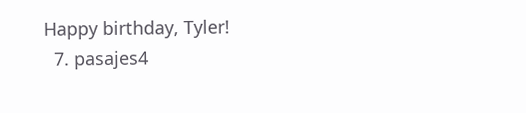Happy birthday, Tyler!
  7. pasajes4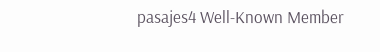pasajes4 Well-Known Member